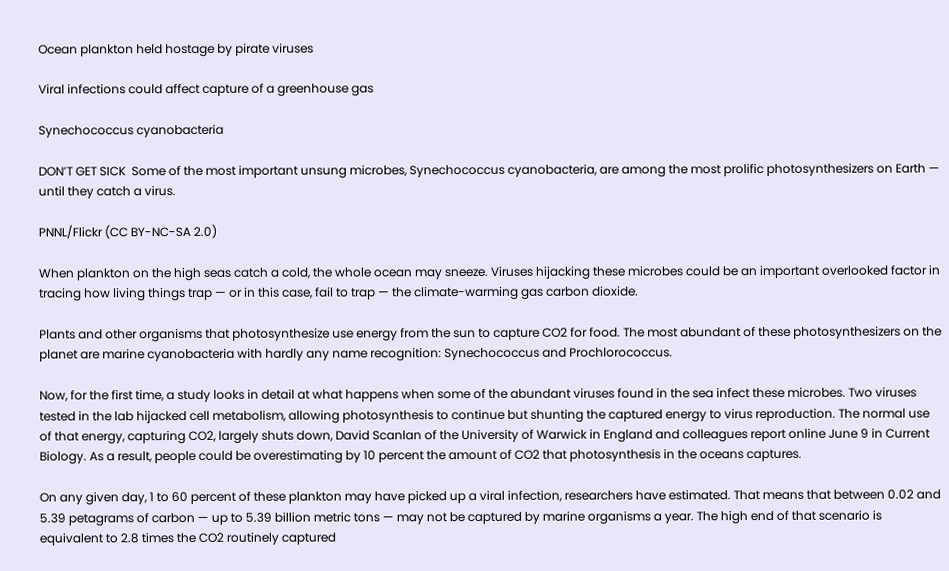Ocean plankton held hostage by pirate viruses

Viral infections could affect capture of a greenhouse gas

Synechococcus cyanobacteria

DON’T GET SICK  Some of the most important unsung microbes, Synechococcus cyanobacteria, are among the most prolific photosynthesizers on Earth — until they catch a virus.

PNNL/Flickr (CC BY-NC-SA 2.0)

When plankton on the high seas catch a cold, the whole ocean may sneeze. Viruses hijacking these microbes could be an important overlooked factor in tracing how living things trap — or in this case, fail to trap — the climate-warming gas carbon dioxide.

Plants and other organisms that photosynthesize use energy from the sun to capture CO2 for food. The most abundant of these photosynthesizers on the planet are marine cyanobacteria with hardly any name recognition: Synechococcus and Prochlorococcus.

Now, for the first time, a study looks in detail at what happens when some of the abundant viruses found in the sea infect these microbes. Two viruses tested in the lab hijacked cell metabolism, allowing photosynthesis to continue but shunting the captured energy to virus reproduction. The normal use of that energy, capturing CO2, largely shuts down, David Scanlan of the University of Warwick in England and colleagues report online June 9 in Current Biology. As a result, people could be overestimating by 10 percent the amount of CO2 that photosynthesis in the oceans captures.

On any given day, 1 to 60 percent of these plankton may have picked up a viral infection, researchers have estimated. That means that between 0.02 and 5.39 petagrams of carbon — up to 5.39 billion metric tons — may not be captured by marine organisms a year. The high end of that scenario is equivalent to 2.8 times the CO2 routinely captured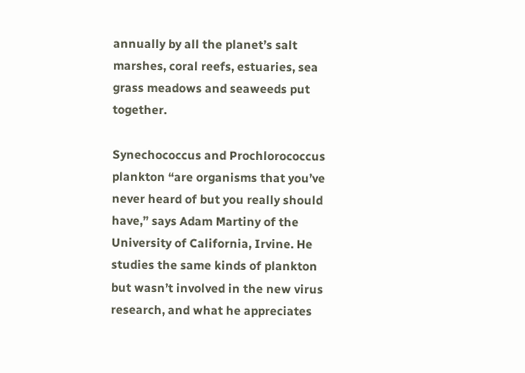annually by all the planet’s salt marshes, coral reefs, estuaries, sea grass meadows and seaweeds put together.

Synechococcus and Prochlorococcus plankton “are organisms that you’ve never heard of but you really should have,” says Adam Martiny of the University of California, Irvine. He studies the same kinds of plankton but wasn’t involved in the new virus research, and what he appreciates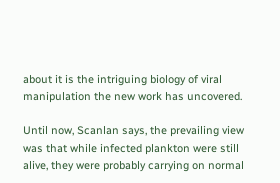about it is the intriguing biology of viral manipulation the new work has uncovered.

Until now, Scanlan says, the prevailing view was that while infected plankton were still alive, they were probably carrying on normal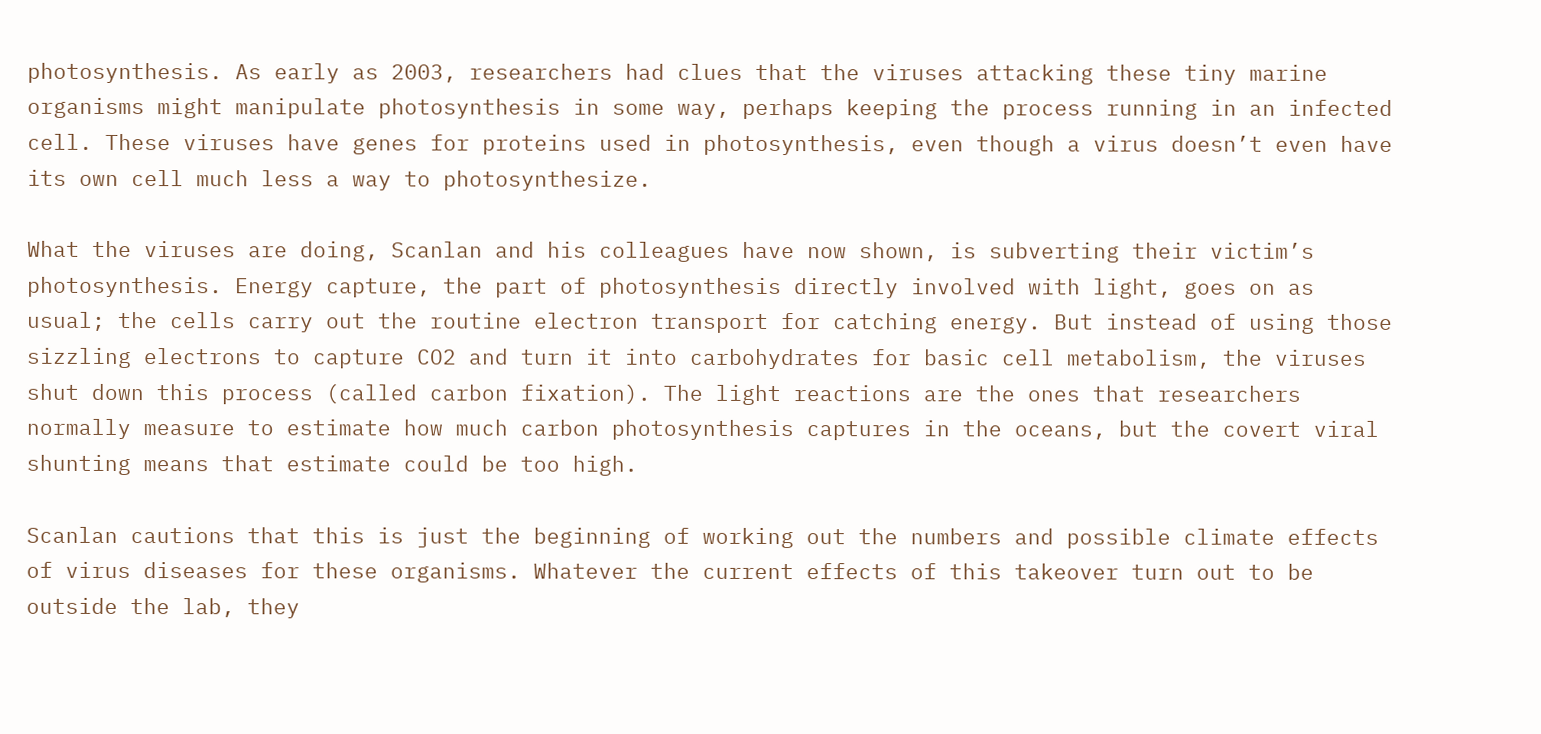photosynthesis. As early as 2003, researchers had clues that the viruses attacking these tiny marine organisms might manipulate photosynthesis in some way, perhaps keeping the process running in an infected cell. These viruses have genes for proteins used in photosynthesis, even though a virus doesn’t even have its own cell much less a way to photosynthesize.

What the viruses are doing, Scanlan and his colleagues have now shown, is subverting their victim’s photosynthesis. Energy capture, the part of photosynthesis directly involved with light, goes on as usual; the cells carry out the routine electron transport for catching energy. But instead of using those sizzling electrons to capture CO2 and turn it into carbohydrates for basic cell metabolism, the viruses shut down this process (called carbon fixation). The light reactions are the ones that researchers normally measure to estimate how much carbon photosynthesis captures in the oceans, but the covert viral shunting means that estimate could be too high.

Scanlan cautions that this is just the beginning of working out the numbers and possible climate effects of virus diseases for these organisms. Whatever the current effects of this takeover turn out to be outside the lab, they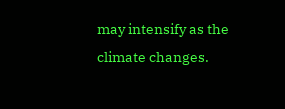may intensify as the climate changes.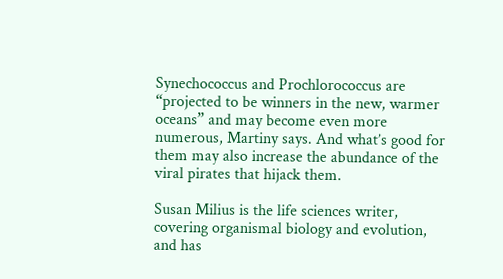Synechococcus and Prochlorococcus are “projected to be winners in the new, warmer oceans” and may become even more numerous, Martiny says. And what’s good for them may also increase the abundance of the viral pirates that hijack them.

Susan Milius is the life sciences writer, covering organismal biology and evolution, and has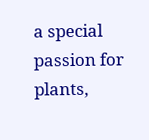a special passion for plants,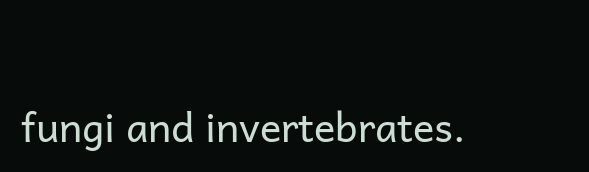fungi and invertebrates.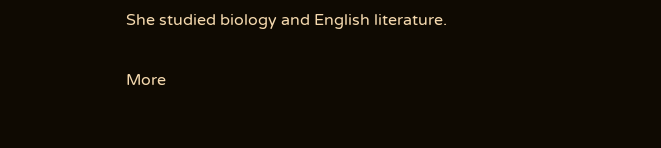She studied biology and English literature.

More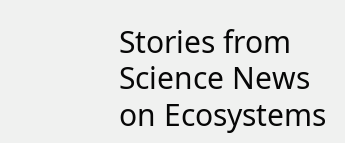Stories from Science News on Ecosystems